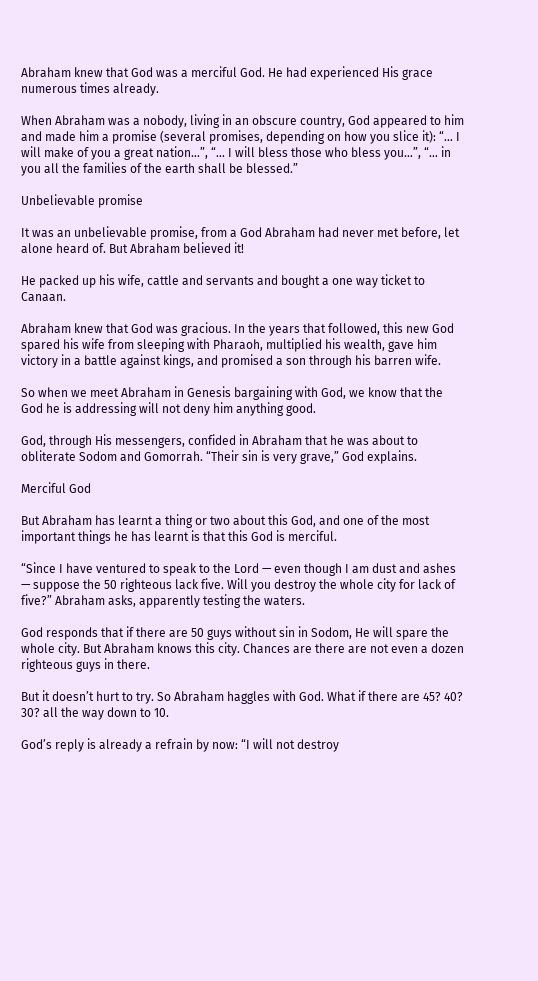Abraham knew that God was a merciful God. He had experienced His grace numerous times already.

When Abraham was a nobody, living in an obscure country, God appeared to him and made him a promise (several promises, depending on how you slice it): “… I will make of you a great nation…”, “… I will bless those who bless you…”, “… in you all the families of the earth shall be blessed.”

Unbelievable promise

It was an unbelievable promise, from a God Abraham had never met before, let alone heard of. But Abraham believed it!

He packed up his wife, cattle and servants and bought a one way ticket to Canaan.

Abraham knew that God was gracious. In the years that followed, this new God spared his wife from sleeping with Pharaoh, multiplied his wealth, gave him victory in a battle against kings, and promised a son through his barren wife.

So when we meet Abraham in Genesis bargaining with God, we know that the God he is addressing will not deny him anything good.

God, through His messengers, confided in Abraham that he was about to obliterate Sodom and Gomorrah. “Their sin is very grave,” God explains.

Merciful God

But Abraham has learnt a thing or two about this God, and one of the most important things he has learnt is that this God is merciful.

“Since I have ventured to speak to the Lord — even though I am dust and ashes — suppose the 50 righteous lack five. Will you destroy the whole city for lack of five?” Abraham asks, apparently testing the waters.

God responds that if there are 50 guys without sin in Sodom, He will spare the whole city. But Abraham knows this city. Chances are there are not even a dozen righteous guys in there.

But it doesn’t hurt to try. So Abraham haggles with God. What if there are 45? 40? 30? all the way down to 10.

God’s reply is already a refrain by now: “I will not destroy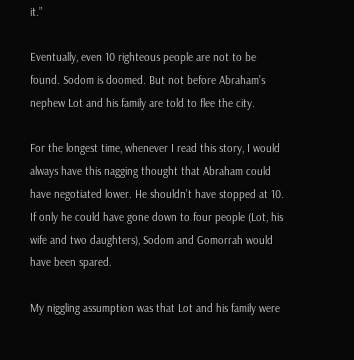it.”

Eventually, even 10 righteous people are not to be found. Sodom is doomed. But not before Abraham’s nephew Lot and his family are told to flee the city.

For the longest time, whenever I read this story, I would always have this nagging thought that Abraham could have negotiated lower. He shouldn’t have stopped at 10. If only he could have gone down to four people (Lot, his wife and two daughters), Sodom and Gomorrah would have been spared.

My niggling assumption was that Lot and his family were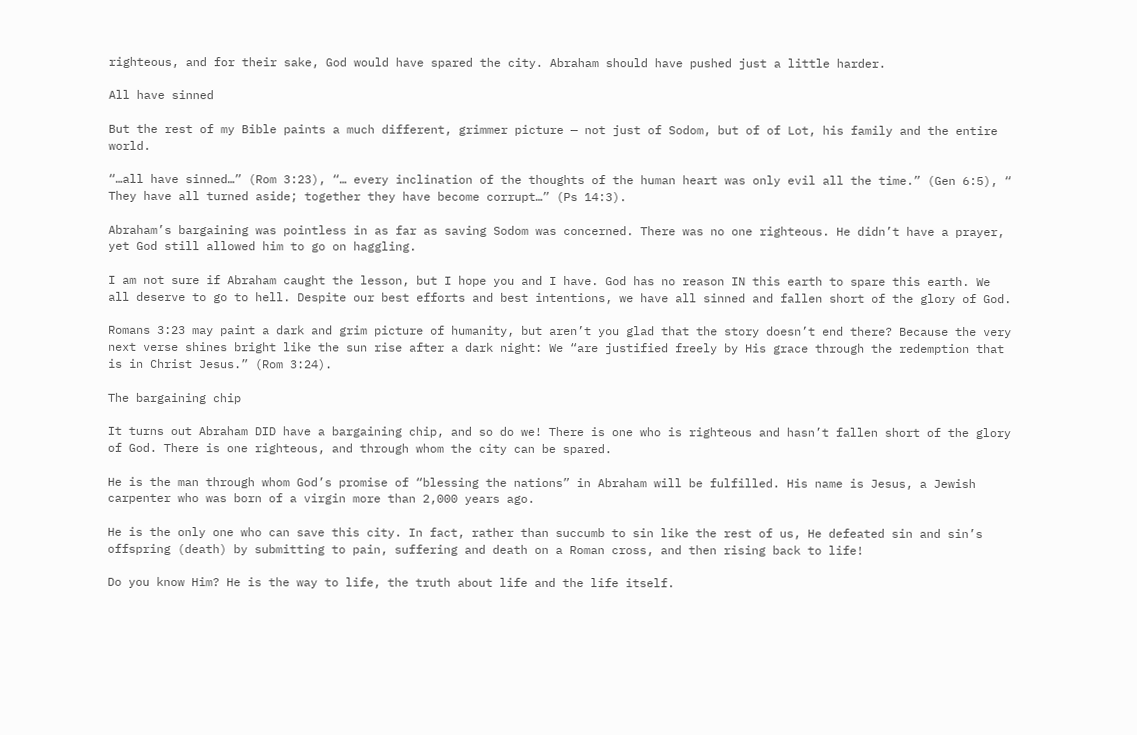righteous, and for their sake, God would have spared the city. Abraham should have pushed just a little harder.

All have sinned

But the rest of my Bible paints a much different, grimmer picture — not just of Sodom, but of of Lot, his family and the entire world.

“…all have sinned…” (Rom 3:23), “… every inclination of the thoughts of the human heart was only evil all the time.” (Gen 6:5), “ They have all turned aside; together they have become corrupt…” (Ps 14:3).

Abraham’s bargaining was pointless in as far as saving Sodom was concerned. There was no one righteous. He didn’t have a prayer, yet God still allowed him to go on haggling.

I am not sure if Abraham caught the lesson, but I hope you and I have. God has no reason IN this earth to spare this earth. We all deserve to go to hell. Despite our best efforts and best intentions, we have all sinned and fallen short of the glory of God.

Romans 3:23 may paint a dark and grim picture of humanity, but aren’t you glad that the story doesn’t end there? Because the very next verse shines bright like the sun rise after a dark night: We “are justified freely by His grace through the redemption that is in Christ Jesus.” (Rom 3:24).

The bargaining chip

It turns out Abraham DID have a bargaining chip, and so do we! There is one who is righteous and hasn’t fallen short of the glory of God. There is one righteous, and through whom the city can be spared.

He is the man through whom God’s promise of “blessing the nations” in Abraham will be fulfilled. His name is Jesus, a Jewish carpenter who was born of a virgin more than 2,000 years ago.

He is the only one who can save this city. In fact, rather than succumb to sin like the rest of us, He defeated sin and sin’s offspring (death) by submitting to pain, suffering and death on a Roman cross, and then rising back to life!

Do you know Him? He is the way to life, the truth about life and the life itself.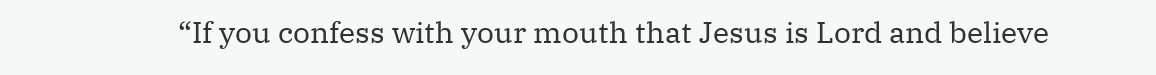“If you confess with your mouth that Jesus is Lord and believe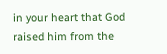in your heart that God raised him from the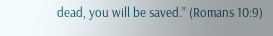dead, you will be saved.” (Romans 10:9)